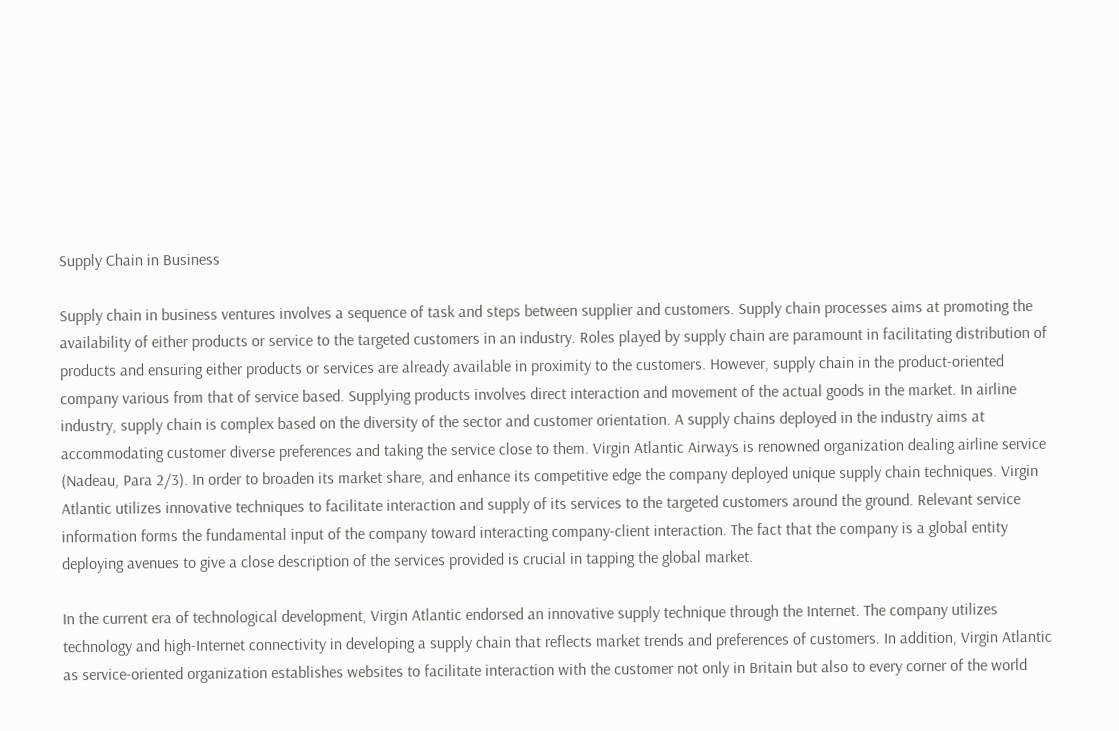Supply Chain in Business

Supply chain in business ventures involves a sequence of task and steps between supplier and customers. Supply chain processes aims at promoting the availability of either products or service to the targeted customers in an industry. Roles played by supply chain are paramount in facilitating distribution of products and ensuring either products or services are already available in proximity to the customers. However, supply chain in the product-oriented company various from that of service based. Supplying products involves direct interaction and movement of the actual goods in the market. In airline industry, supply chain is complex based on the diversity of the sector and customer orientation. A supply chains deployed in the industry aims at accommodating customer diverse preferences and taking the service close to them. Virgin Atlantic Airways is renowned organization dealing airline service (Nadeau, Para 2/3). In order to broaden its market share, and enhance its competitive edge the company deployed unique supply chain techniques. Virgin Atlantic utilizes innovative techniques to facilitate interaction and supply of its services to the targeted customers around the ground. Relevant service information forms the fundamental input of the company toward interacting company-client interaction. The fact that the company is a global entity deploying avenues to give a close description of the services provided is crucial in tapping the global market.

In the current era of technological development, Virgin Atlantic endorsed an innovative supply technique through the Internet. The company utilizes technology and high-Internet connectivity in developing a supply chain that reflects market trends and preferences of customers. In addition, Virgin Atlantic as service-oriented organization establishes websites to facilitate interaction with the customer not only in Britain but also to every corner of the world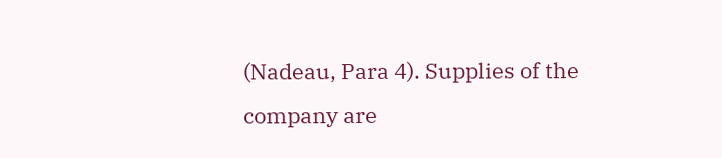(Nadeau, Para 4). Supplies of the company are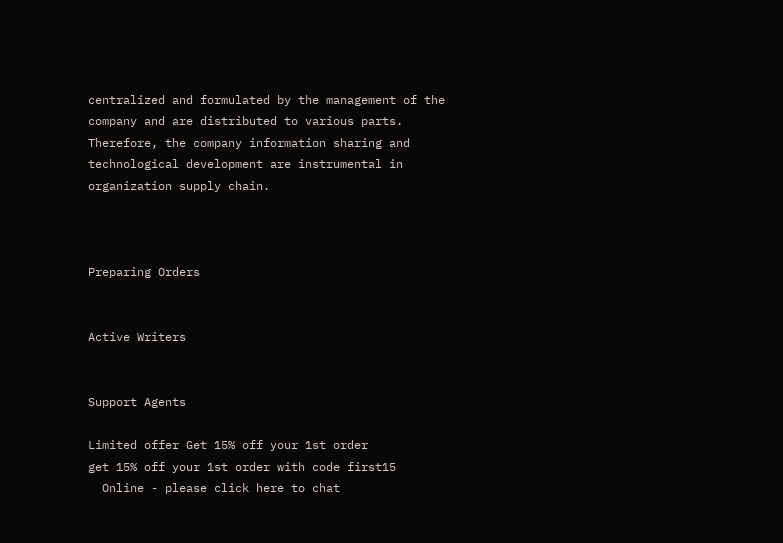centralized and formulated by the management of the company and are distributed to various parts. Therefore, the company information sharing and technological development are instrumental in organization supply chain.



Preparing Orders


Active Writers


Support Agents

Limited offer Get 15% off your 1st order
get 15% off your 1st order with code first15
  Online - please click here to chat